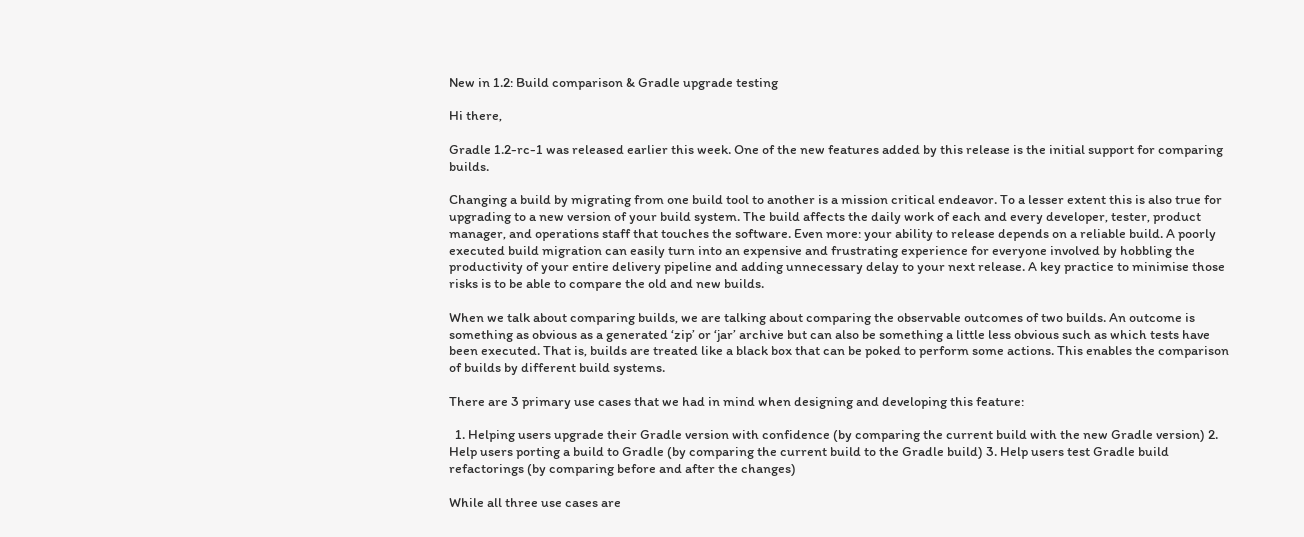New in 1.2: Build comparison & Gradle upgrade testing

Hi there,

Gradle 1.2-rc-1 was released earlier this week. One of the new features added by this release is the initial support for comparing builds.

Changing a build by migrating from one build tool to another is a mission critical endeavor. To a lesser extent this is also true for upgrading to a new version of your build system. The build affects the daily work of each and every developer, tester, product manager, and operations staff that touches the software. Even more: your ability to release depends on a reliable build. A poorly executed build migration can easily turn into an expensive and frustrating experience for everyone involved by hobbling the productivity of your entire delivery pipeline and adding unnecessary delay to your next release. A key practice to minimise those risks is to be able to compare the old and new builds.

When we talk about comparing builds, we are talking about comparing the observable outcomes of two builds. An outcome is something as obvious as a generated ‘zip’ or ‘jar’ archive but can also be something a little less obvious such as which tests have been executed. That is, builds are treated like a black box that can be poked to perform some actions. This enables the comparison of builds by different build systems.

There are 3 primary use cases that we had in mind when designing and developing this feature:

  1. Helping users upgrade their Gradle version with confidence (by comparing the current build with the new Gradle version) 2. Help users porting a build to Gradle (by comparing the current build to the Gradle build) 3. Help users test Gradle build refactorings (by comparing before and after the changes)

While all three use cases are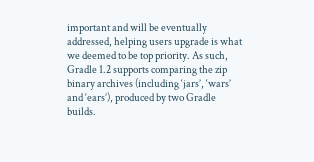important and will be eventually addressed, helping users upgrade is what we deemed to be top priority. As such, Gradle 1.2 supports comparing the zip binary archives (including ‘jars’, ‘wars’ and ‘ears’), produced by two Gradle builds.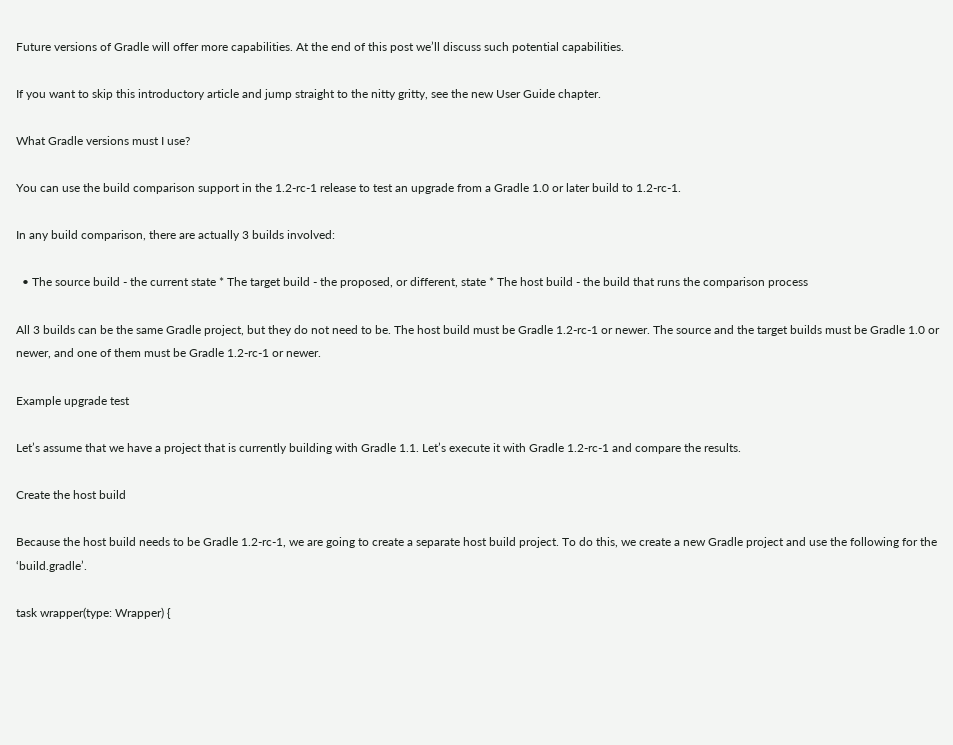Future versions of Gradle will offer more capabilities. At the end of this post we’ll discuss such potential capabilities.

If you want to skip this introductory article and jump straight to the nitty gritty, see the new User Guide chapter.

What Gradle versions must I use?

You can use the build comparison support in the 1.2-rc-1 release to test an upgrade from a Gradle 1.0 or later build to 1.2-rc-1.

In any build comparison, there are actually 3 builds involved:

  • The source build - the current state * The target build - the proposed, or different, state * The host build - the build that runs the comparison process

All 3 builds can be the same Gradle project, but they do not need to be. The host build must be Gradle 1.2-rc-1 or newer. The source and the target builds must be Gradle 1.0 or newer, and one of them must be Gradle 1.2-rc-1 or newer.

Example upgrade test

Let’s assume that we have a project that is currently building with Gradle 1.1. Let’s execute it with Gradle 1.2-rc-1 and compare the results.

Create the host build

Because the host build needs to be Gradle 1.2-rc-1, we are going to create a separate host build project. To do this, we create a new Gradle project and use the following for the ‘build.gradle’.

task wrapper(type: Wrapper) {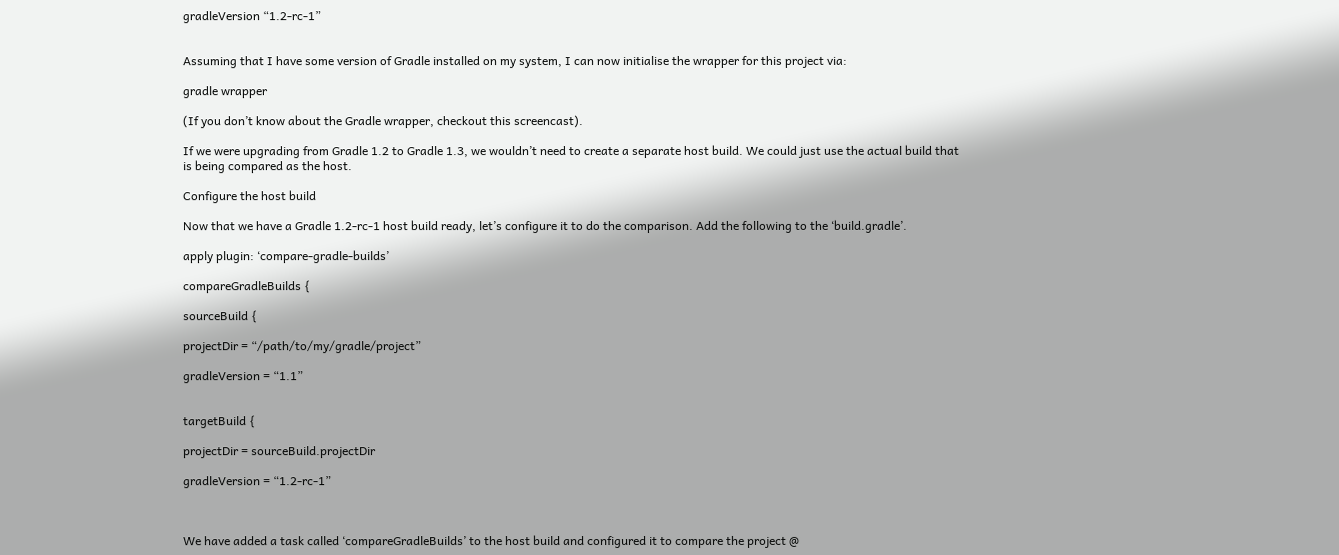gradleVersion “1.2-rc-1”


Assuming that I have some version of Gradle installed on my system, I can now initialise the wrapper for this project via:

gradle wrapper

(If you don’t know about the Gradle wrapper, checkout this screencast).

If we were upgrading from Gradle 1.2 to Gradle 1.3, we wouldn’t need to create a separate host build. We could just use the actual build that is being compared as the host.

Configure the host build

Now that we have a Gradle 1.2-rc-1 host build ready, let’s configure it to do the comparison. Add the following to the ‘build.gradle’.

apply plugin: ‘compare-gradle-builds’

compareGradleBuilds {

sourceBuild {

projectDir = “/path/to/my/gradle/project”

gradleVersion = “1.1”


targetBuild {

projectDir = sourceBuild.projectDir

gradleVersion = “1.2-rc-1”



We have added a task called ‘compareGradleBuilds’ to the host build and configured it to compare the project @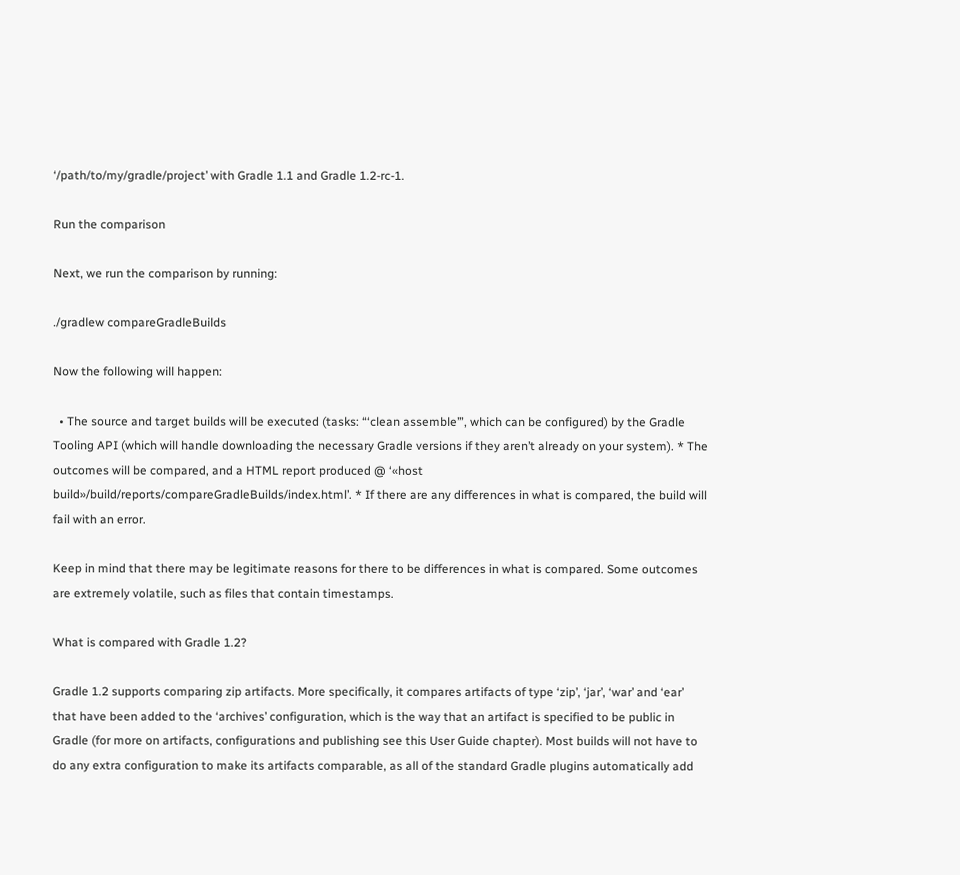‘/path/to/my/gradle/project’ with Gradle 1.1 and Gradle 1.2-rc-1.

Run the comparison

Next, we run the comparison by running:

./gradlew compareGradleBuilds

Now the following will happen:

  • The source and target builds will be executed (tasks: “‘clean assemble’”, which can be configured) by the Gradle Tooling API (which will handle downloading the necessary Gradle versions if they aren’t already on your system). * The outcomes will be compared, and a HTML report produced @ ‘«host build»/build/reports/compareGradleBuilds/index.html’. * If there are any differences in what is compared, the build will fail with an error.

Keep in mind that there may be legitimate reasons for there to be differences in what is compared. Some outcomes are extremely volatile, such as files that contain timestamps.

What is compared with Gradle 1.2?

Gradle 1.2 supports comparing zip artifacts. More specifically, it compares artifacts of type ‘zip’, ‘jar’, ‘war’ and ‘ear’ that have been added to the ‘archives’ configuration, which is the way that an artifact is specified to be public in Gradle (for more on artifacts, configurations and publishing see this User Guide chapter). Most builds will not have to do any extra configuration to make its artifacts comparable, as all of the standard Gradle plugins automatically add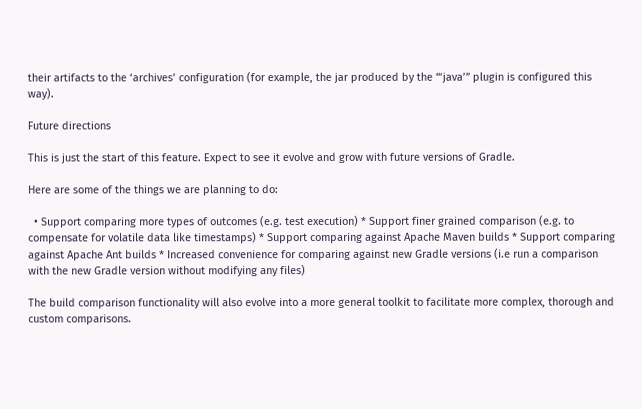their artifacts to the ‘archives’ configuration (for example, the jar produced by the “‘java’” plugin is configured this way).

Future directions

This is just the start of this feature. Expect to see it evolve and grow with future versions of Gradle.

Here are some of the things we are planning to do:

  • Support comparing more types of outcomes (e.g. test execution) * Support finer grained comparison (e.g. to compensate for volatile data like timestamps) * Support comparing against Apache Maven builds * Support comparing against Apache Ant builds * Increased convenience for comparing against new Gradle versions (i.e run a comparison with the new Gradle version without modifying any files)

The build comparison functionality will also evolve into a more general toolkit to facilitate more complex, thorough and custom comparisons.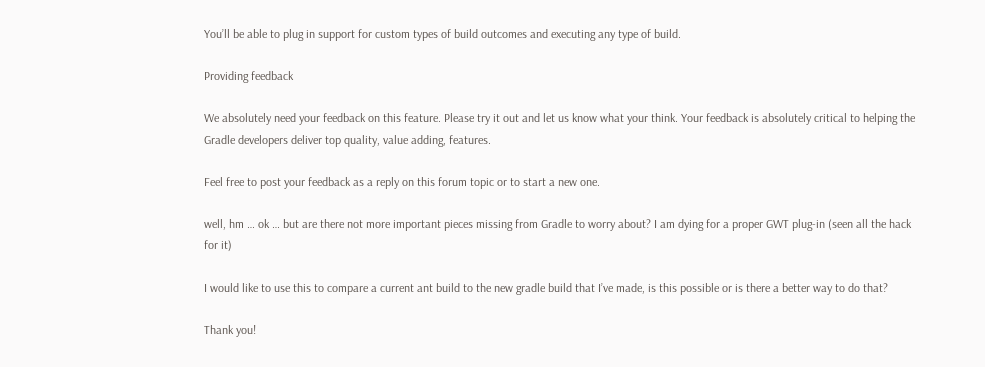You’ll be able to plug in support for custom types of build outcomes and executing any type of build.

Providing feedback

We absolutely need your feedback on this feature. Please try it out and let us know what your think. Your feedback is absolutely critical to helping the Gradle developers deliver top quality, value adding, features.

Feel free to post your feedback as a reply on this forum topic or to start a new one.

well, hm … ok … but are there not more important pieces missing from Gradle to worry about? I am dying for a proper GWT plug-in (seen all the hack for it)

I would like to use this to compare a current ant build to the new gradle build that I’ve made, is this possible or is there a better way to do that?

Thank you!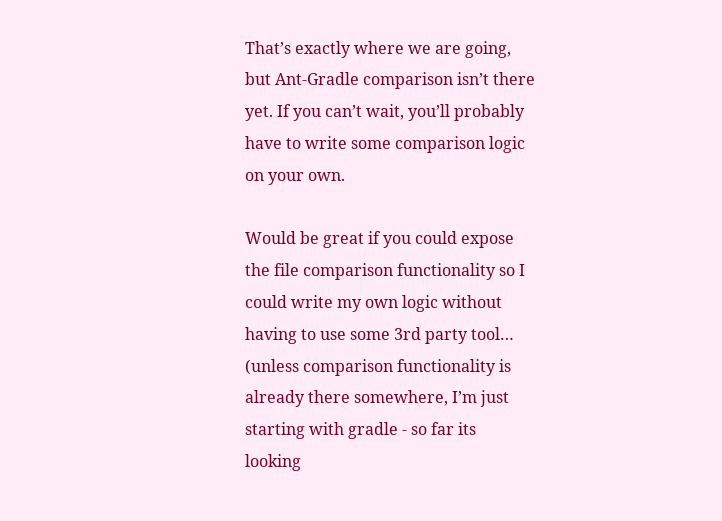That’s exactly where we are going, but Ant-Gradle comparison isn’t there yet. If you can’t wait, you’ll probably have to write some comparison logic on your own.

Would be great if you could expose the file comparison functionality so I could write my own logic without having to use some 3rd party tool… (unless comparison functionality is already there somewhere, I’m just starting with gradle - so far its looking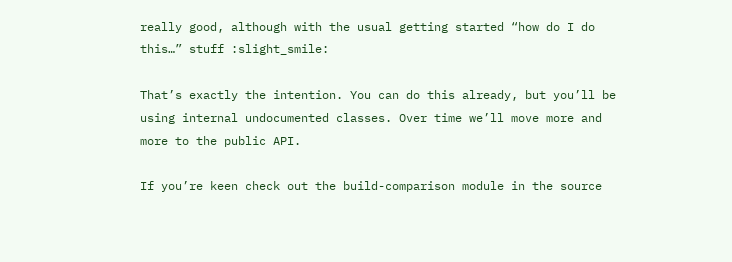really good, although with the usual getting started “how do I do this…” stuff :slight_smile:

That’s exactly the intention. You can do this already, but you’ll be using internal undocumented classes. Over time we’ll move more and more to the public API.

If you’re keen check out the build-comparison module in the source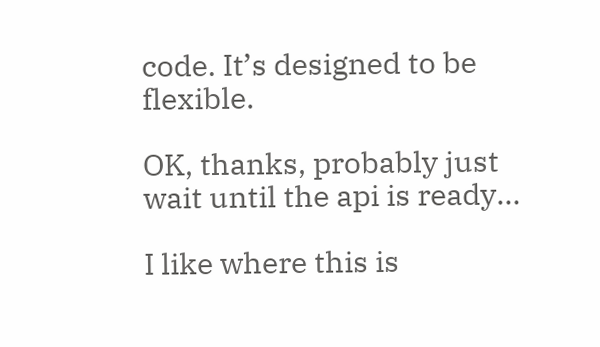code. It’s designed to be flexible.

OK, thanks, probably just wait until the api is ready…

I like where this is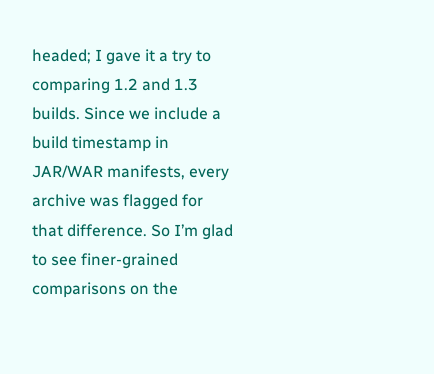headed; I gave it a try to comparing 1.2 and 1.3 builds. Since we include a build timestamp in JAR/WAR manifests, every archive was flagged for that difference. So I’m glad to see finer-grained comparisons on the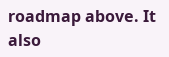roadmap above. It also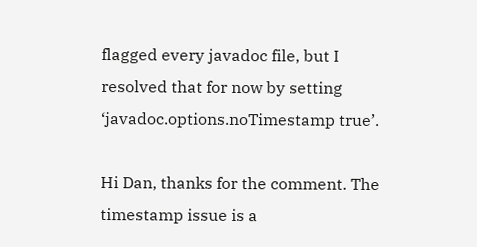flagged every javadoc file, but I resolved that for now by setting ‘javadoc.options.noTimestamp true’.

Hi Dan, thanks for the comment. The timestamp issue is a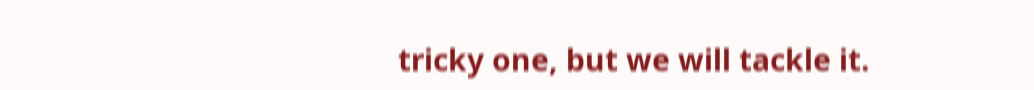tricky one, but we will tackle it.